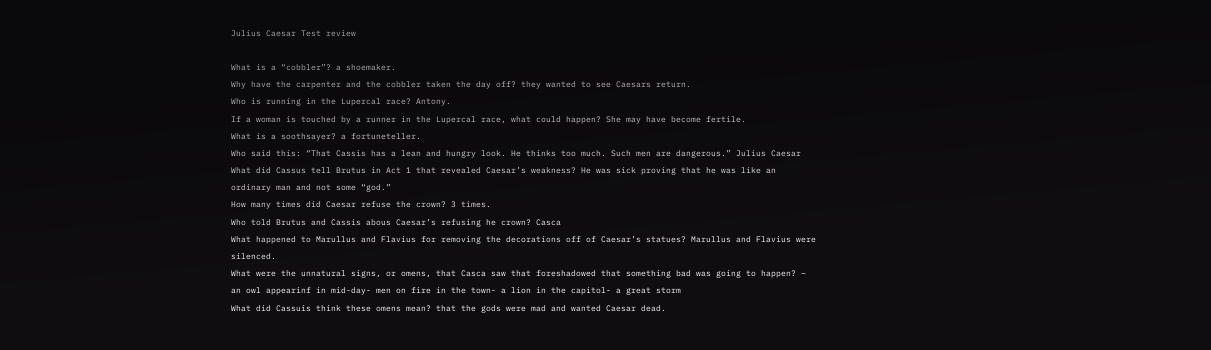Julius Caesar Test review

What is a “cobbler”? a shoemaker.
Why have the carpenter and the cobbler taken the day off? they wanted to see Caesars return.
Who is running in the Lupercal race? Antony.
If a woman is touched by a runner in the Lupercal race, what could happen? She may have become fertile.
What is a soothsayer? a fortuneteller.
Who said this: “That Cassis has a lean and hungry look. He thinks too much. Such men are dangerous.” Julius Caesar
What did Cassus tell Brutus in Act 1 that revealed Caesar’s weakness? He was sick proving that he was like an ordinary man and not some “god.”
How many times did Caesar refuse the crown? 3 times.
Who told Brutus and Cassis abous Caesar’s refusing he crown? Casca
What happened to Marullus and Flavius for removing the decorations off of Caesar’s statues? Marullus and Flavius were silenced.
What were the unnatural signs, or omens, that Casca saw that foreshadowed that something bad was going to happen? – an owl appearinf in mid-day- men on fire in the town- a lion in the capitol- a great storm
What did Cassuis think these omens mean? that the gods were mad and wanted Caesar dead.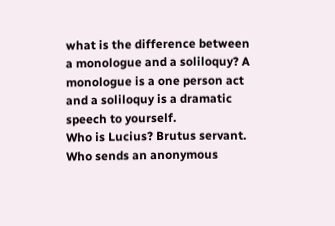what is the difference between a monologue and a soliloquy? A monologue is a one person act and a soliloquy is a dramatic speech to yourself.
Who is Lucius? Brutus servant.
Who sends an anonymous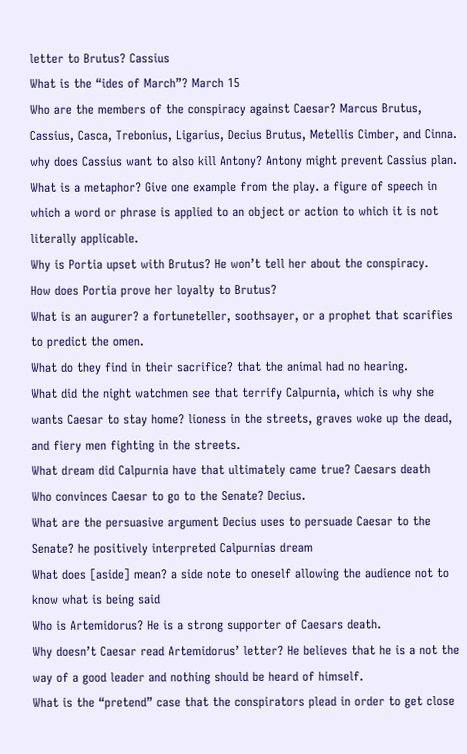letter to Brutus? Cassius
What is the “ides of March”? March 15
Who are the members of the conspiracy against Caesar? Marcus Brutus, Cassius, Casca, Trebonius, Ligarius, Decius Brutus, Metellis Cimber, and Cinna.
why does Cassius want to also kill Antony? Antony might prevent Cassius plan.
What is a metaphor? Give one example from the play. a figure of speech in which a word or phrase is applied to an object or action to which it is not literally applicable.
Why is Portia upset with Brutus? He won’t tell her about the conspiracy.
How does Portia prove her loyalty to Brutus?
What is an augurer? a fortuneteller, soothsayer, or a prophet that scarifies to predict the omen.
What do they find in their sacrifice? that the animal had no hearing.
What did the night watchmen see that terrify Calpurnia, which is why she wants Caesar to stay home? lioness in the streets, graves woke up the dead, and fiery men fighting in the streets.
What dream did Calpurnia have that ultimately came true? Caesars death
Who convinces Caesar to go to the Senate? Decius.
What are the persuasive argument Decius uses to persuade Caesar to the Senate? he positively interpreted Calpurnias dream
What does [aside] mean? a side note to oneself allowing the audience not to know what is being said
Who is Artemidorus? He is a strong supporter of Caesars death.
Why doesn’t Caesar read Artemidorus’ letter? He believes that he is a not the way of a good leader and nothing should be heard of himself.
What is the “pretend” case that the conspirators plead in order to get close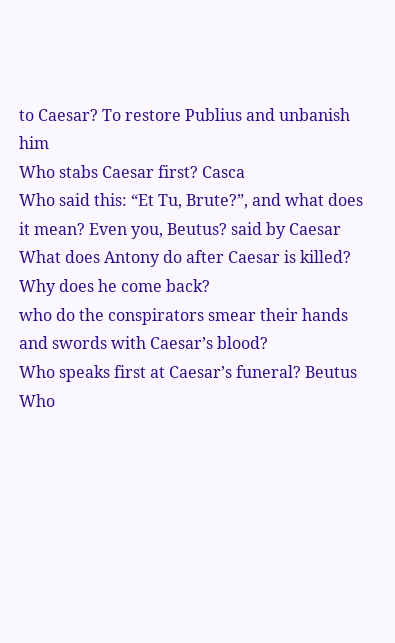to Caesar? To restore Publius and unbanish him
Who stabs Caesar first? Casca
Who said this: “Et Tu, Brute?”, and what does it mean? Even you, Beutus? said by Caesar
What does Antony do after Caesar is killed? Why does he come back?
who do the conspirators smear their hands and swords with Caesar’s blood?
Who speaks first at Caesar’s funeral? Beutus
Who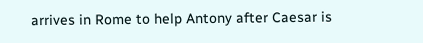arrives in Rome to help Antony after Caesar is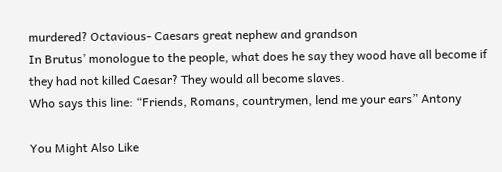murdered? Octavious- Caesars great nephew and grandson
In Brutus’ monologue to the people, what does he say they wood have all become if they had not killed Caesar? They would all become slaves.
Who says this line: “Friends, Romans, countrymen, lend me your ears” Antony

You Might Also Like